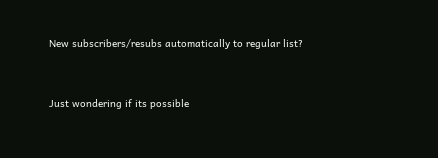New subscribers/resubs automatically to regular list?


Just wondering if its possible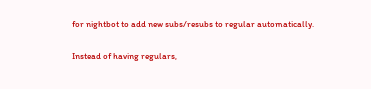for nightbot to add new subs/resubs to regular automatically.

Instead of having regulars,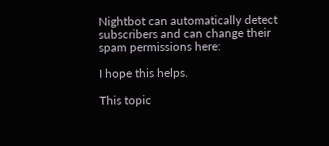Nightbot can automatically detect subscribers and can change their spam permissions here:

I hope this helps.

This topic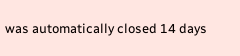was automatically closed 14 days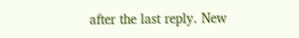after the last reply. New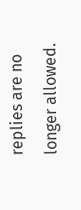replies are no longer allowed.